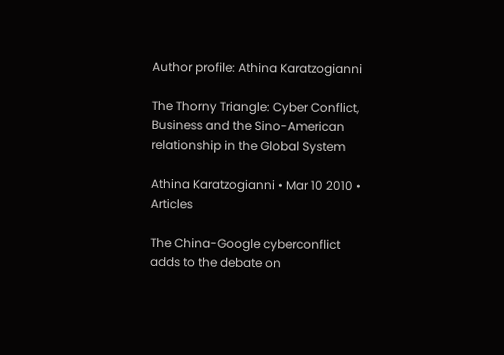Author profile: Athina Karatzogianni

The Thorny Triangle: Cyber Conflict, Business and the Sino-American relationship in the Global System

Athina Karatzogianni • Mar 10 2010 • Articles

The China-Google cyberconflict adds to the debate on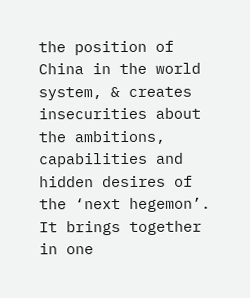the position of China in the world system, & creates insecurities about the ambitions, capabilities and hidden desires of the ‘next hegemon’. It brings together in one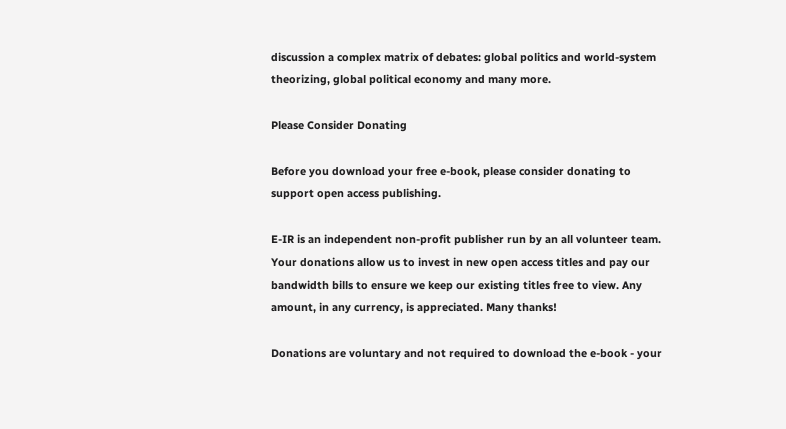discussion a complex matrix of debates: global politics and world-system theorizing, global political economy and many more.

Please Consider Donating

Before you download your free e-book, please consider donating to support open access publishing.

E-IR is an independent non-profit publisher run by an all volunteer team. Your donations allow us to invest in new open access titles and pay our bandwidth bills to ensure we keep our existing titles free to view. Any amount, in any currency, is appreciated. Many thanks!

Donations are voluntary and not required to download the e-book - your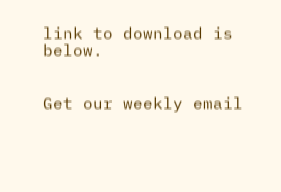link to download is below.


Get our weekly email